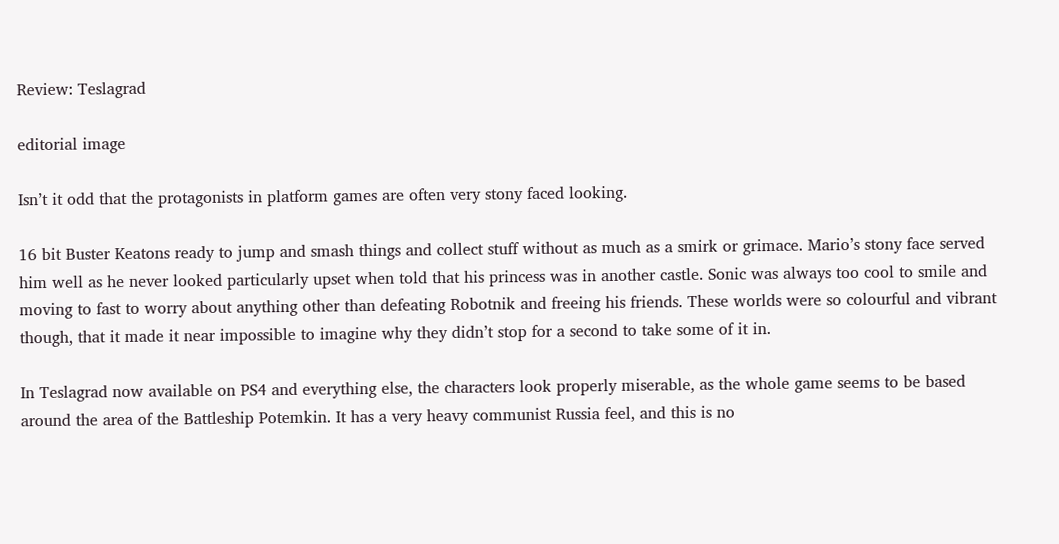Review: Teslagrad

editorial image

Isn’t it odd that the protagonists in platform games are often very stony faced looking.

16 bit Buster Keatons ready to jump and smash things and collect stuff without as much as a smirk or grimace. Mario’s stony face served him well as he never looked particularly upset when told that his princess was in another castle. Sonic was always too cool to smile and moving to fast to worry about anything other than defeating Robotnik and freeing his friends. These worlds were so colourful and vibrant though, that it made it near impossible to imagine why they didn’t stop for a second to take some of it in.

In Teslagrad now available on PS4 and everything else, the characters look properly miserable, as the whole game seems to be based around the area of the Battleship Potemkin. It has a very heavy communist Russia feel, and this is no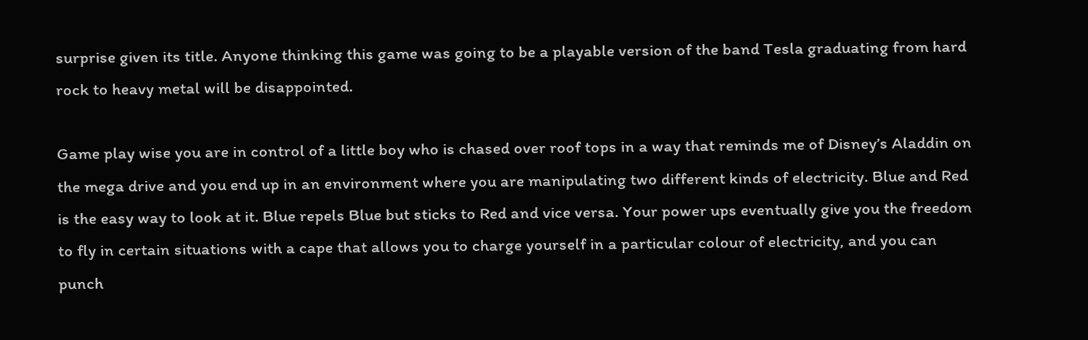surprise given its title. Anyone thinking this game was going to be a playable version of the band Tesla graduating from hard rock to heavy metal will be disappointed.

Game play wise you are in control of a little boy who is chased over roof tops in a way that reminds me of Disney’s Aladdin on the mega drive and you end up in an environment where you are manipulating two different kinds of electricity. Blue and Red is the easy way to look at it. Blue repels Blue but sticks to Red and vice versa. Your power ups eventually give you the freedom to fly in certain situations with a cape that allows you to charge yourself in a particular colour of electricity, and you can punch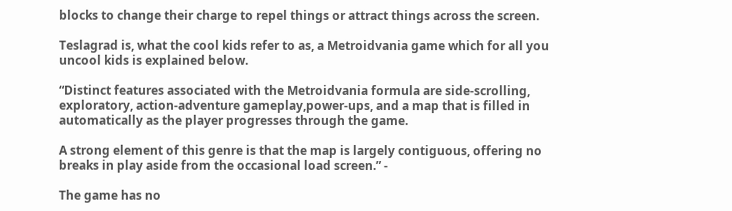blocks to change their charge to repel things or attract things across the screen.

Teslagrad is, what the cool kids refer to as, a Metroidvania game which for all you uncool kids is explained below.

“Distinct features associated with the Metroidvania formula are side-scrolling, exploratory, action-adventure gameplay,power-ups, and a map that is filled in automatically as the player progresses through the game.

A strong element of this genre is that the map is largely contiguous, offering no breaks in play aside from the occasional load screen.” -

The game has no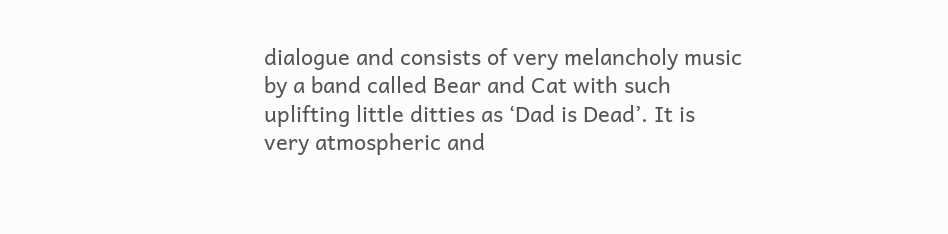dialogue and consists of very melancholy music by a band called Bear and Cat with such uplifting little ditties as ‘Dad is Dead’. It is very atmospheric and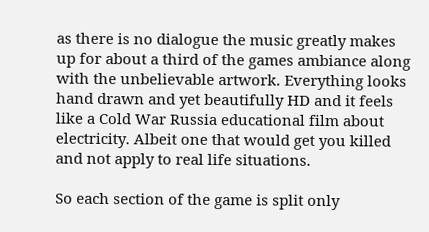as there is no dialogue the music greatly makes up for about a third of the games ambiance along with the unbelievable artwork. Everything looks hand drawn and yet beautifully HD and it feels like a Cold War Russia educational film about electricity. Albeit one that would get you killed and not apply to real life situations.

So each section of the game is split only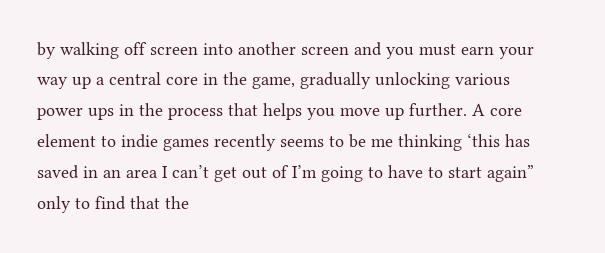by walking off screen into another screen and you must earn your way up a central core in the game, gradually unlocking various power ups in the process that helps you move up further. A core element to indie games recently seems to be me thinking ‘this has saved in an area I can’t get out of I’m going to have to start again” only to find that the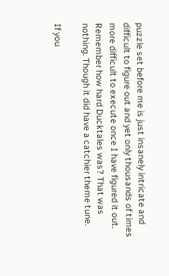puzzle set before me is just insanely intricate and difficult to figure out and yet only thousands of times more difficult to execute once I have figured it out. Remember how hard Ducktales was? That was nothing. Though it did have a catchier theme tune.

If you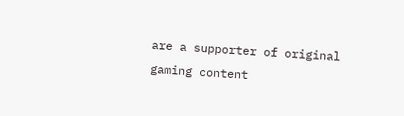are a supporter of original gaming content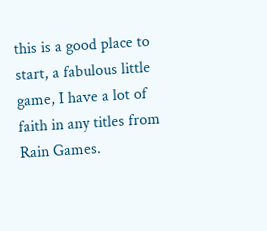this is a good place to start, a fabulous little game, I have a lot of faith in any titles from Rain Games.